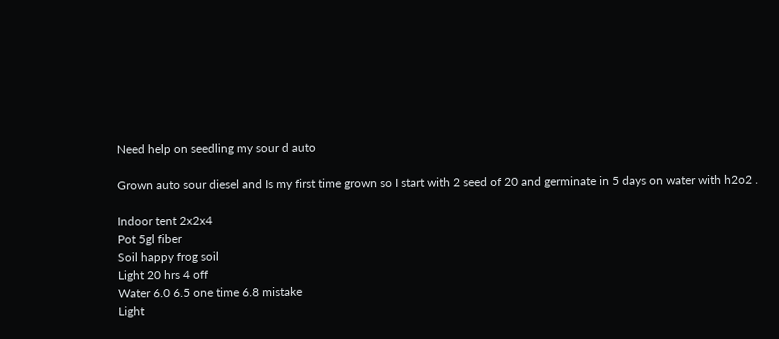Need help on seedling my sour d auto

Grown auto sour diesel and Is my first time grown so I start with 2 seed of 20 and germinate in 5 days on water with h2o2 .

Indoor tent 2x2x4
Pot 5gl fiber
Soil happy frog soil
Light 20 hrs 4 off
Water 6.0 6.5 one time 6.8 mistake
Light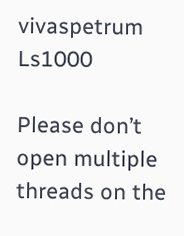vivaspetrum Ls1000

Please don’t open multiple threads on the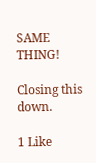SAME THING!

Closing this down.

1 Like